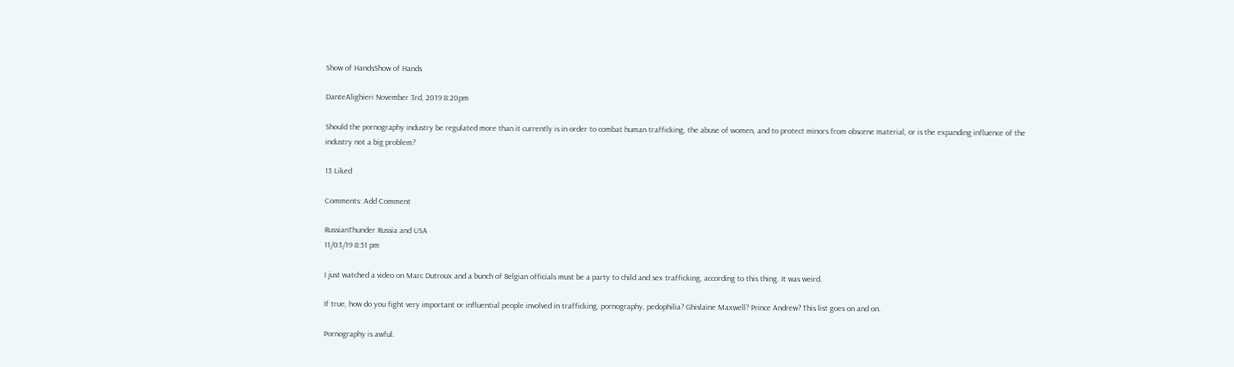Show of HandsShow of Hands

DanteAlighieri November 3rd, 2019 8:20pm

Should the pornography industry be regulated more than it currently is in order to combat human trafficking, the abuse of women, and to protect minors from obscene material, or is the expanding influence of the industry not a big problem?

13 Liked

Comments: Add Comment

RussianThunder Russia and USA
11/03/19 8:51 pm

I just watched a video on Marc Dutroux and a bunch of Belgian officials must be a party to child and sex trafficking, according to this thing. It was weird.

If true, how do you fight very important or influential people involved in trafficking, pornography, pedophilia? Ghislaine Maxwell? Prince Andrew? This list goes on and on.

Pornography is awful.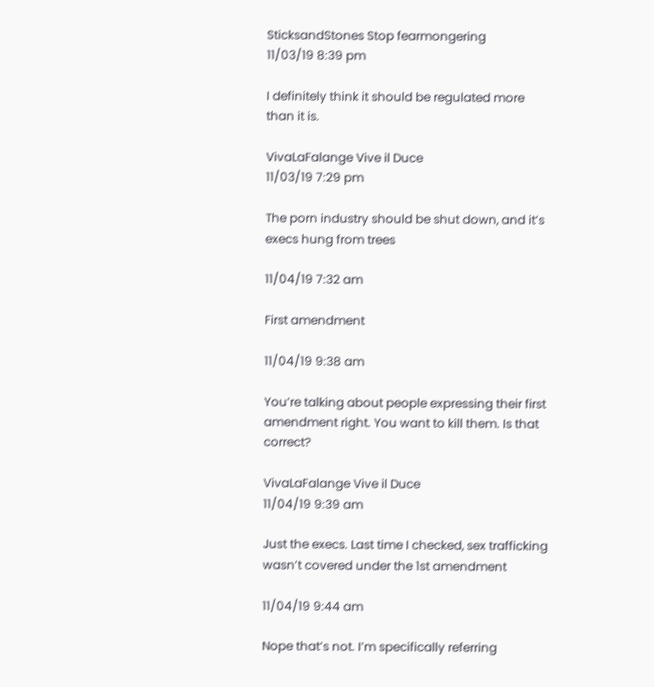SticksandStones Stop fearmongering
11/03/19 8:39 pm

I definitely think it should be regulated more than it is.

VivaLaFalange Vive il Duce
11/03/19 7:29 pm

The porn industry should be shut down, and it’s execs hung from trees

11/04/19 7:32 am

First amendment

11/04/19 9:38 am

You’re talking about people expressing their first amendment right. You want to kill them. Is that correct?

VivaLaFalange Vive il Duce
11/04/19 9:39 am

Just the execs. Last time I checked, sex trafficking wasn’t covered under the 1st amendment

11/04/19 9:44 am

Nope that’s not. I’m specifically referring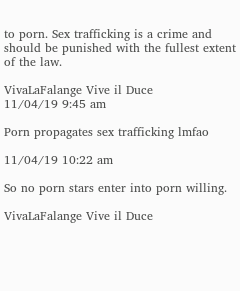to porn. Sex trafficking is a crime and should be punished with the fullest extent of the law.

VivaLaFalange Vive il Duce
11/04/19 9:45 am

Porn propagates sex trafficking lmfao

11/04/19 10:22 am

So no porn stars enter into porn willing.

VivaLaFalange Vive il Duce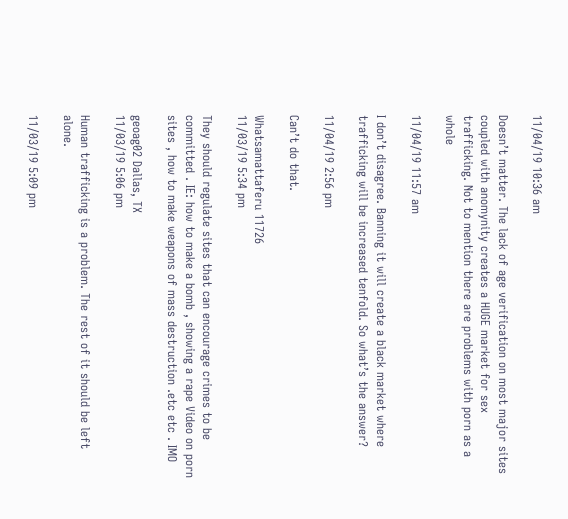11/04/19 10:36 am

Doesn’t matter. The lack of age verification on most major sites coupled with anomynity creates a HUGE market for sex trafficking. Not to mention there are problems with porn as a whole

11/04/19 11:57 am

I don’t disagree. Banning it will create a black market where trafficking will be increased tenfold. So what’s the answer?

11/04/19 2:56 pm

Can’t do that.

Whatsamattaferu 11726
11/03/19 5:34 pm

They should regulate sites that can encourage crimes to be committed . IE: how to make a bomb , showing a rape Video on porn sites , how to make weapons of mass destruction .etc etc . IMO

geoag02 Dallas, TX
11/03/19 5:06 pm

Human trafficking is a problem. The rest of it should be left alone.

11/03/19 5:09 pm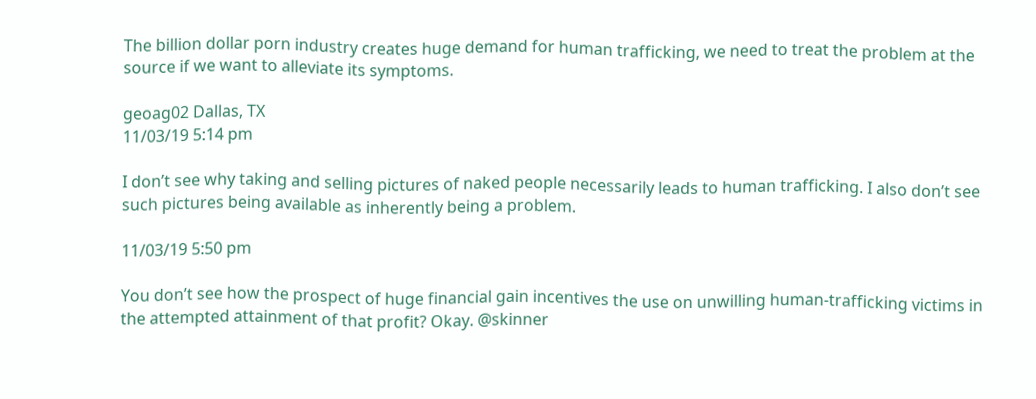The billion dollar porn industry creates huge demand for human trafficking, we need to treat the problem at the source if we want to alleviate its symptoms.

geoag02 Dallas, TX
11/03/19 5:14 pm

I don’t see why taking and selling pictures of naked people necessarily leads to human trafficking. I also don’t see such pictures being available as inherently being a problem.

11/03/19 5:50 pm

You don’t see how the prospect of huge financial gain incentives the use on unwilling human-trafficking victims in the attempted attainment of that profit? Okay. @skinner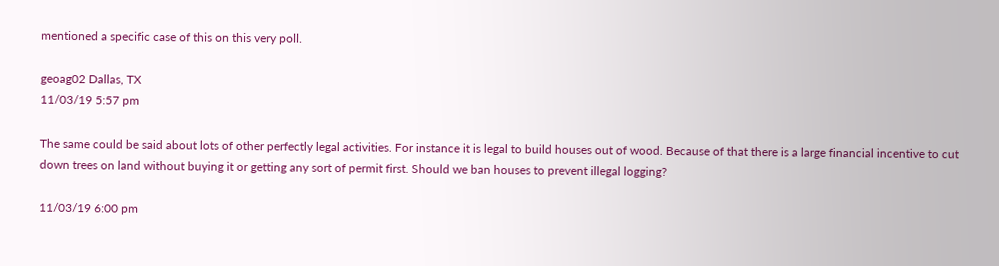mentioned a specific case of this on this very poll.

geoag02 Dallas, TX
11/03/19 5:57 pm

The same could be said about lots of other perfectly legal activities. For instance it is legal to build houses out of wood. Because of that there is a large financial incentive to cut down trees on land without buying it or getting any sort of permit first. Should we ban houses to prevent illegal logging?

11/03/19 6:00 pm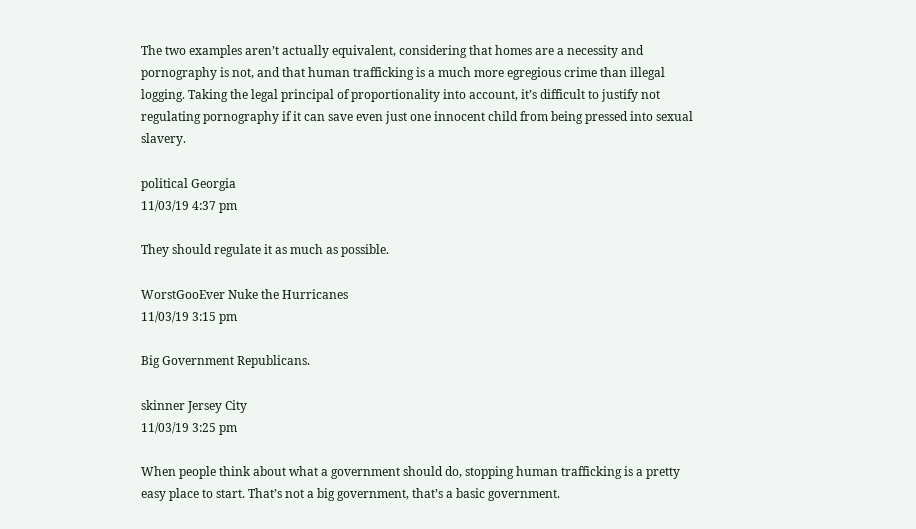The two examples aren’t actually equivalent, considering that homes are a necessity and pornography is not, and that human trafficking is a much more egregious crime than illegal logging. Taking the legal principal of proportionality into account, it’s difficult to justify not regulating pornography if it can save even just one innocent child from being pressed into sexual slavery.

political Georgia
11/03/19 4:37 pm

They should regulate it as much as possible.

WorstGooEver Nuke the Hurricanes
11/03/19 3:15 pm

Big Government Republicans.

skinner Jersey City
11/03/19 3:25 pm

When people think about what a government should do, stopping human trafficking is a pretty easy place to start. That’s not a big government, that’s a basic government.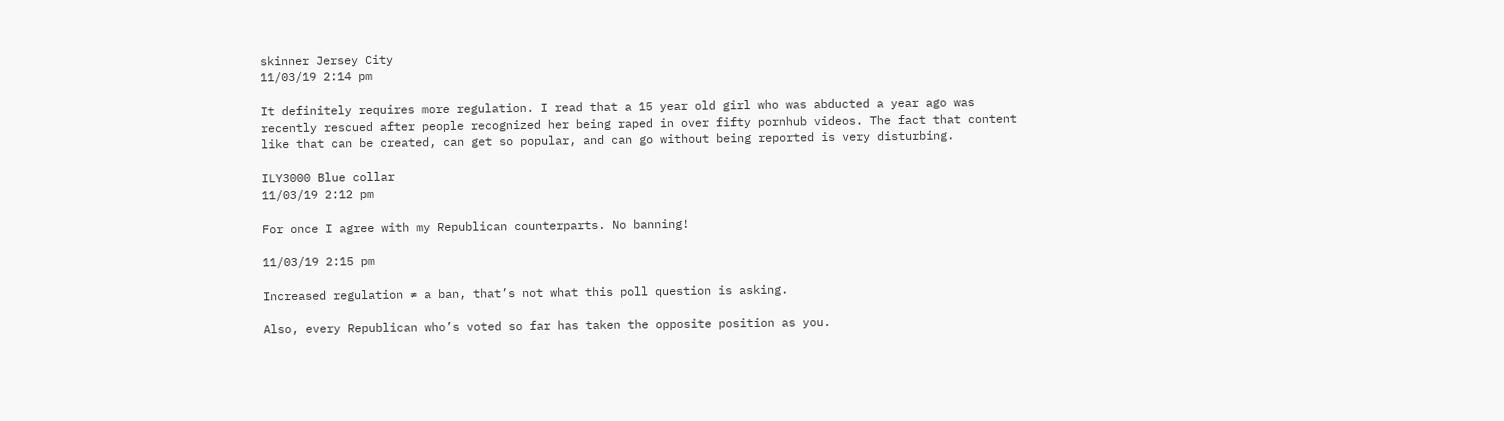skinner Jersey City
11/03/19 2:14 pm

It definitely requires more regulation. I read that a 15 year old girl who was abducted a year ago was recently rescued after people recognized her being raped in over fifty pornhub videos. The fact that content like that can be created, can get so popular, and can go without being reported is very disturbing.

ILY3000 Blue collar
11/03/19 2:12 pm

For once I agree with my Republican counterparts. No banning!

11/03/19 2:15 pm

Increased regulation ≠ a ban, that’s not what this poll question is asking.

Also, every Republican who’s voted so far has taken the opposite position as you.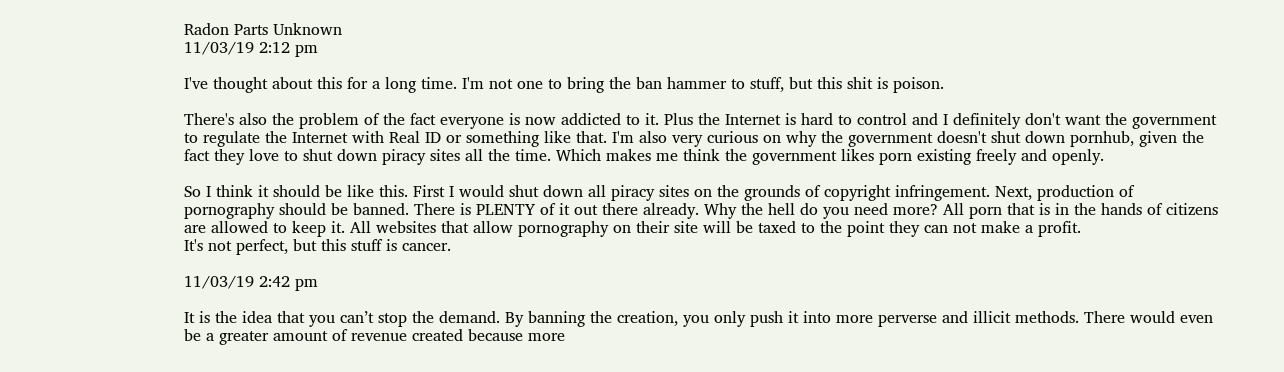Radon Parts Unknown
11/03/19 2:12 pm

I've thought about this for a long time. I'm not one to bring the ban hammer to stuff, but this shit is poison.

There's also the problem of the fact everyone is now addicted to it. Plus the Internet is hard to control and I definitely don't want the government to regulate the Internet with Real ID or something like that. I'm also very curious on why the government doesn't shut down pornhub, given the fact they love to shut down piracy sites all the time. Which makes me think the government likes porn existing freely and openly.

So I think it should be like this. First I would shut down all piracy sites on the grounds of copyright infringement. Next, production of pornography should be banned. There is PLENTY of it out there already. Why the hell do you need more? All porn that is in the hands of citizens are allowed to keep it. All websites that allow pornography on their site will be taxed to the point they can not make a profit.
It's not perfect, but this stuff is cancer.

11/03/19 2:42 pm

It is the idea that you can’t stop the demand. By banning the creation, you only push it into more perverse and illicit methods. There would even be a greater amount of revenue created because more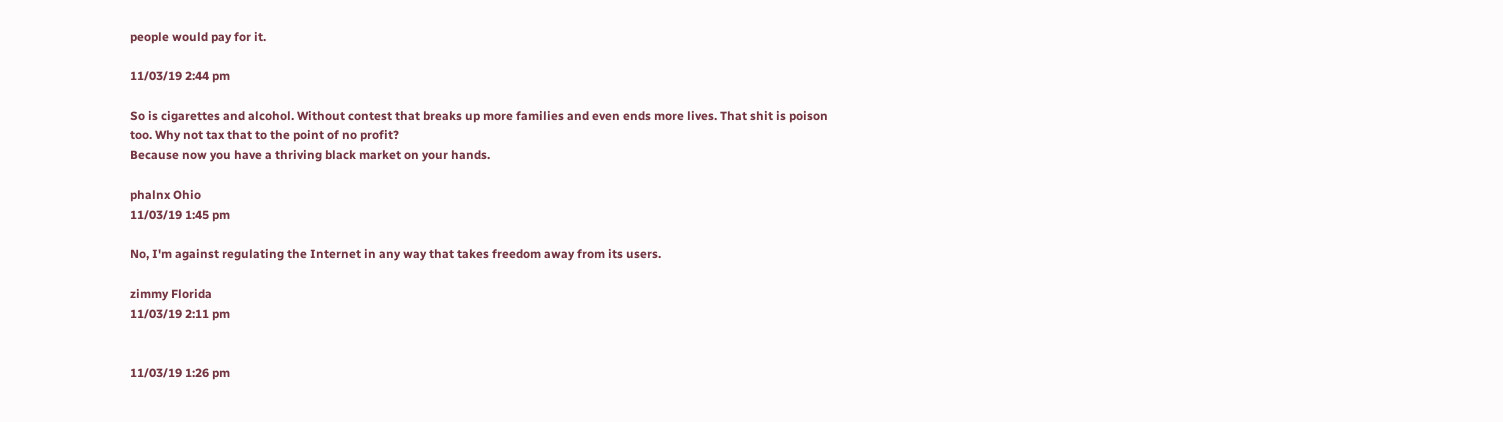people would pay for it.

11/03/19 2:44 pm

So is cigarettes and alcohol. Without contest that breaks up more families and even ends more lives. That shit is poison too. Why not tax that to the point of no profit?
Because now you have a thriving black market on your hands.

phalnx Ohio
11/03/19 1:45 pm

No, I'm against regulating the Internet in any way that takes freedom away from its users.

zimmy Florida
11/03/19 2:11 pm


11/03/19 1:26 pm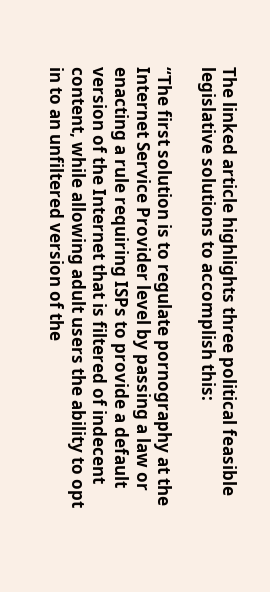The linked article highlights three political feasible legislative solutions to accomplish this:

“The first solution is to regulate pornography at the Internet Service Provider level by passing a law or enacting a rule requiring ISPs to provide a default version of the Internet that is filtered of indecent content, while allowing adult users the ability to opt in to an unfiltered version of the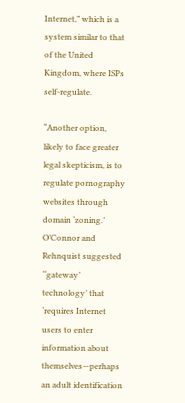Internet,” which is a system similar to that of the United Kingdom, where ISPs self-regulate.

“Another option, likely to face greater legal skepticism, is to regulate pornography websites through domain ‘zoning.’ O’Connor and Rehnquist suggested ‘‘gateway’ technology’ that ‘requires Internet users to enter information about themselves—perhaps an adult identification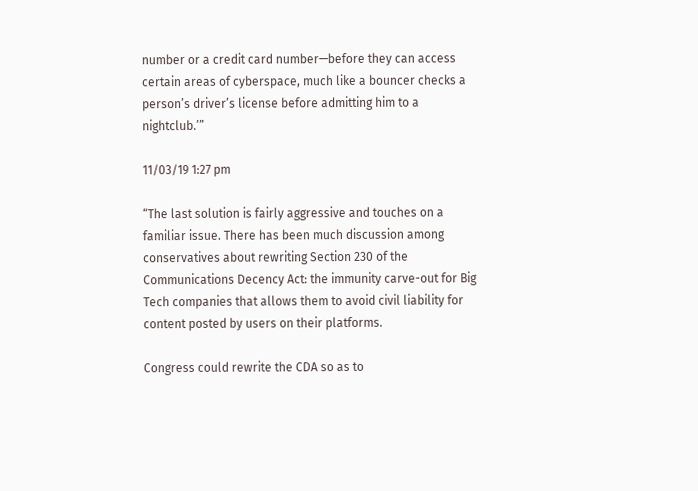number or a credit card number—before they can access certain areas of cyberspace, much like a bouncer checks a person’s driver’s license before admitting him to a nightclub.’”

11/03/19 1:27 pm

“The last solution is fairly aggressive and touches on a familiar issue. There has been much discussion among conservatives about rewriting Section 230 of the Communications Decency Act: the immunity carve-out for Big Tech companies that allows them to avoid civil liability for content posted by users on their platforms.

Congress could rewrite the CDA so as to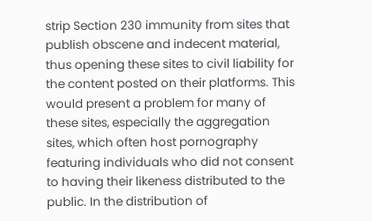strip Section 230 immunity from sites that publish obscene and indecent material, thus opening these sites to civil liability for the content posted on their platforms. This would present a problem for many of these sites, especially the aggregation sites, which often host pornography featuring individuals who did not consent to having their likeness distributed to the public. In the distribution of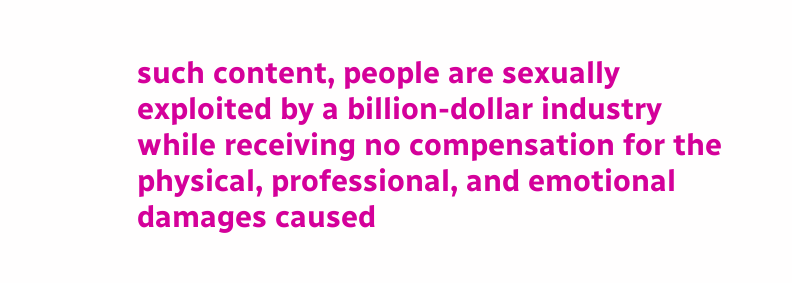such content, people are sexually exploited by a billion-dollar industry while receiving no compensation for the physical, professional, and emotional damages caused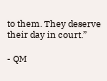to them. They deserve their day in court.”

- QM